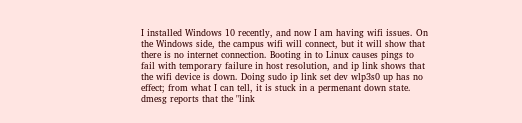I installed Windows 10 recently, and now I am having wifi issues. On
the Windows side, the campus wifi will connect, but it will show that
there is no internet connection. Booting in to Linux causes pings to
fail with temporary failure in host resolution, and ip link shows that
the wifi device is down. Doing sudo ip link set dev wlp3s0 up has no
effect; from what I can tell, it is stuck in a permenant down state.
dmesg reports that the "link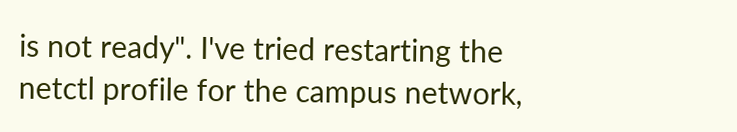is not ready". I've tried restarting the
netctl profile for the campus network,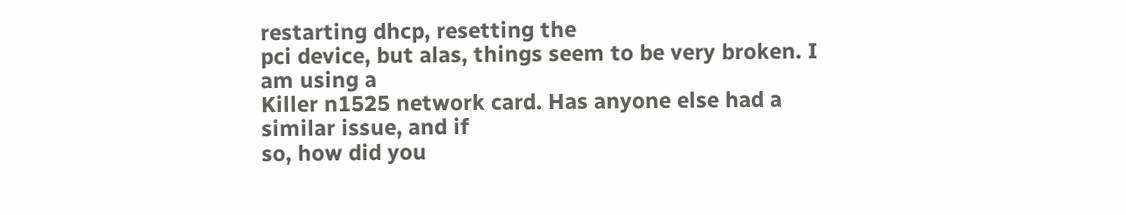restarting dhcp, resetting the
pci device, but alas, things seem to be very broken. I am using a
Killer n1525 network card. Has anyone else had a similar issue, and if
so, how did you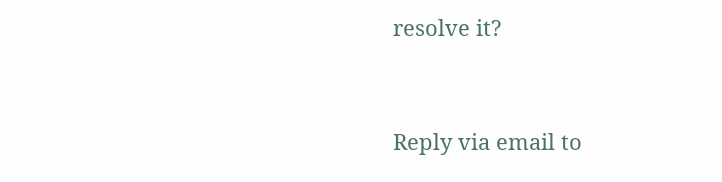resolve it?



Reply via email to